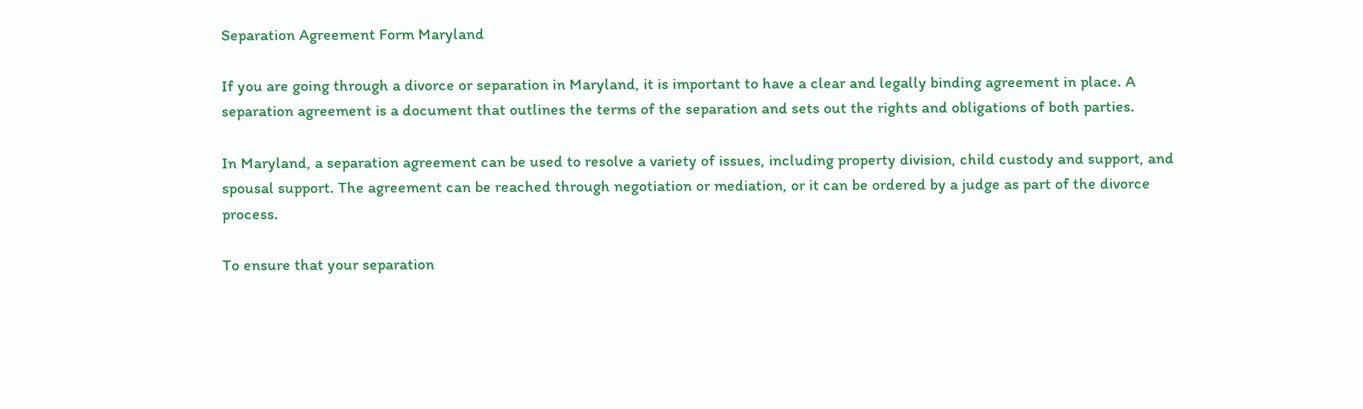Separation Agreement Form Maryland

If you are going through a divorce or separation in Maryland, it is important to have a clear and legally binding agreement in place. A separation agreement is a document that outlines the terms of the separation and sets out the rights and obligations of both parties.

In Maryland, a separation agreement can be used to resolve a variety of issues, including property division, child custody and support, and spousal support. The agreement can be reached through negotiation or mediation, or it can be ordered by a judge as part of the divorce process.

To ensure that your separation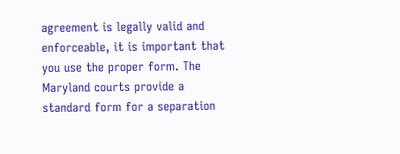agreement is legally valid and enforceable, it is important that you use the proper form. The Maryland courts provide a standard form for a separation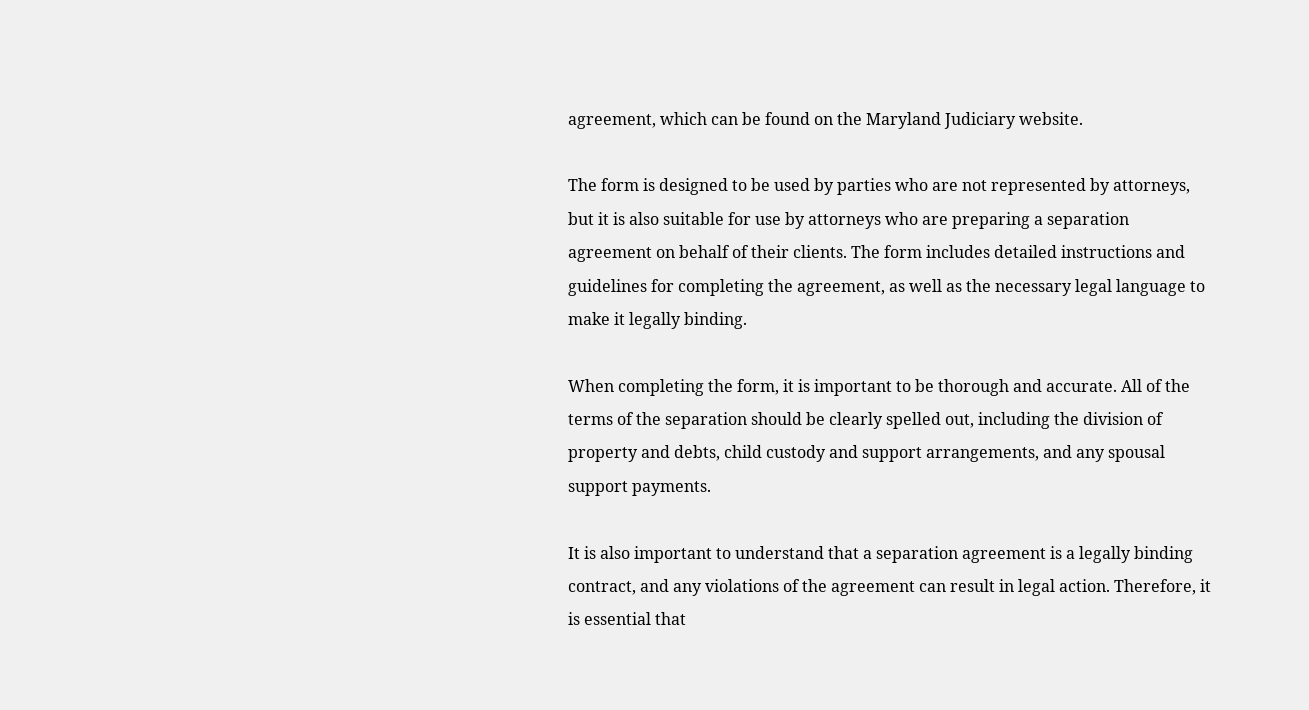agreement, which can be found on the Maryland Judiciary website.

The form is designed to be used by parties who are not represented by attorneys, but it is also suitable for use by attorneys who are preparing a separation agreement on behalf of their clients. The form includes detailed instructions and guidelines for completing the agreement, as well as the necessary legal language to make it legally binding.

When completing the form, it is important to be thorough and accurate. All of the terms of the separation should be clearly spelled out, including the division of property and debts, child custody and support arrangements, and any spousal support payments.

It is also important to understand that a separation agreement is a legally binding contract, and any violations of the agreement can result in legal action. Therefore, it is essential that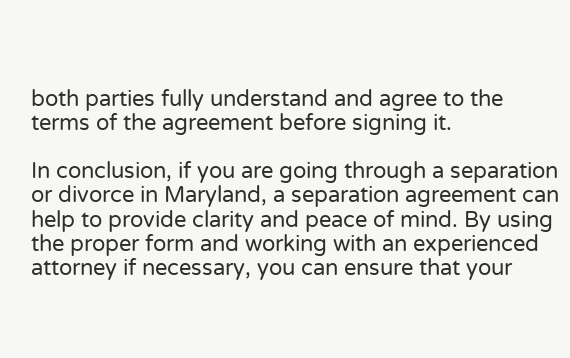both parties fully understand and agree to the terms of the agreement before signing it.

In conclusion, if you are going through a separation or divorce in Maryland, a separation agreement can help to provide clarity and peace of mind. By using the proper form and working with an experienced attorney if necessary, you can ensure that your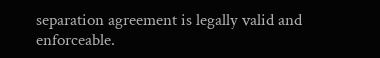separation agreement is legally valid and enforceable.